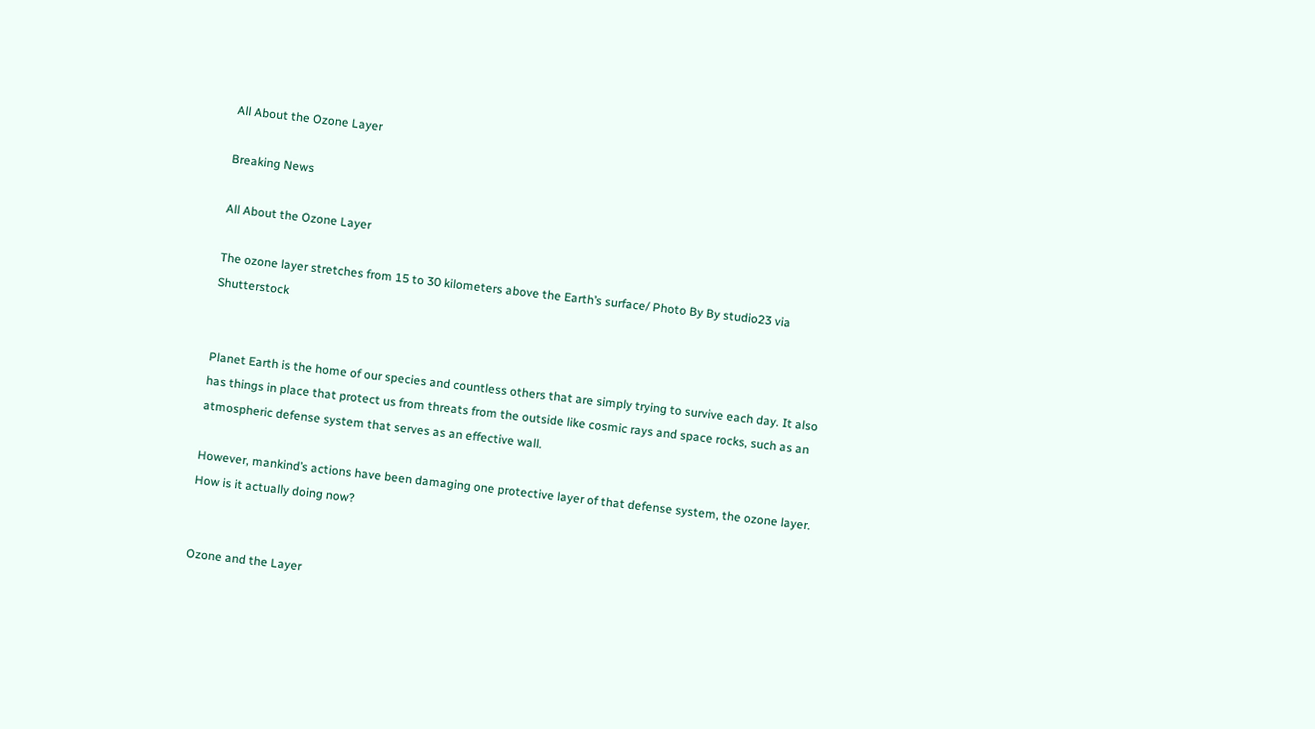All About the Ozone Layer

Breaking News

All About the Ozone Layer

The ozone layer stretches from 15 to 30 kilometers above the Earth’s surface/ Photo By By studio23 via Shutterstock


Planet Earth is the home of our species and countless others that are simply trying to survive each day. It also has things in place that protect us from threats from the outside like cosmic rays and space rocks, such as an atmospheric defense system that serves as an effective wall.

However, mankind’s actions have been damaging one protective layer of that defense system, the ozone layer. How is it actually doing now?


Ozone and the Layer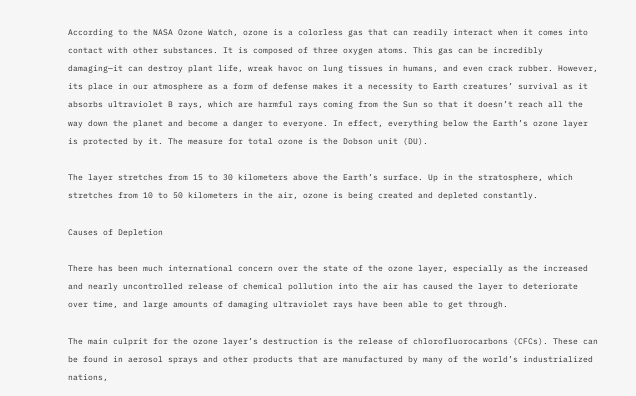According to the NASA Ozone Watch, ozone is a colorless gas that can readily interact when it comes into contact with other substances. It is composed of three oxygen atoms. This gas can be incredibly damaging—it can destroy plant life, wreak havoc on lung tissues in humans, and even crack rubber. However, its place in our atmosphere as a form of defense makes it a necessity to Earth creatures’ survival as it absorbs ultraviolet B rays, which are harmful rays coming from the Sun so that it doesn’t reach all the way down the planet and become a danger to everyone. In effect, everything below the Earth’s ozone layer is protected by it. The measure for total ozone is the Dobson unit (DU).

The layer stretches from 15 to 30 kilometers above the Earth’s surface. Up in the stratosphere, which stretches from 10 to 50 kilometers in the air, ozone is being created and depleted constantly.

Causes of Depletion

There has been much international concern over the state of the ozone layer, especially as the increased and nearly uncontrolled release of chemical pollution into the air has caused the layer to deteriorate over time, and large amounts of damaging ultraviolet rays have been able to get through.

The main culprit for the ozone layer’s destruction is the release of chlorofluorocarbons (CFCs). These can be found in aerosol sprays and other products that are manufactured by many of the world’s industrialized nations,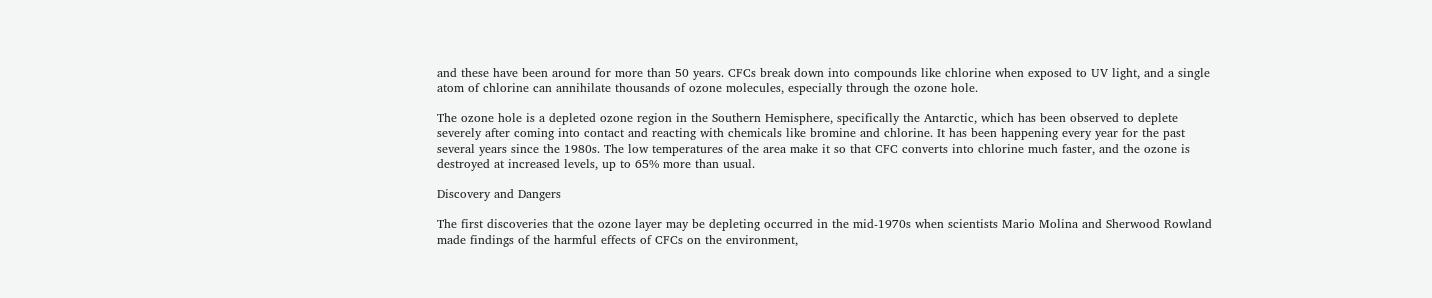and these have been around for more than 50 years. CFCs break down into compounds like chlorine when exposed to UV light, and a single atom of chlorine can annihilate thousands of ozone molecules, especially through the ozone hole.

The ozone hole is a depleted ozone region in the Southern Hemisphere, specifically the Antarctic, which has been observed to deplete severely after coming into contact and reacting with chemicals like bromine and chlorine. It has been happening every year for the past several years since the 1980s. The low temperatures of the area make it so that CFC converts into chlorine much faster, and the ozone is destroyed at increased levels, up to 65% more than usual.

Discovery and Dangers

The first discoveries that the ozone layer may be depleting occurred in the mid-1970s when scientists Mario Molina and Sherwood Rowland made findings of the harmful effects of CFCs on the environment,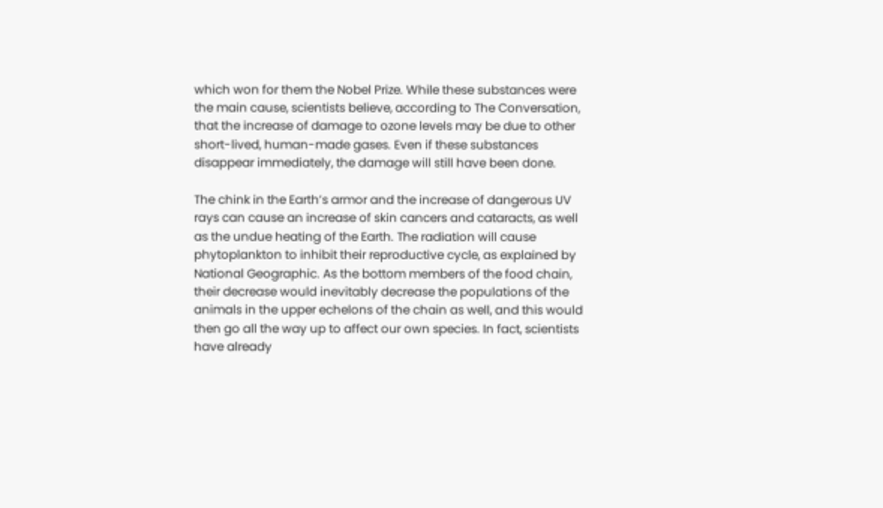which won for them the Nobel Prize. While these substances were the main cause, scientists believe, according to The Conversation, that the increase of damage to ozone levels may be due to other short-lived, human-made gases. Even if these substances disappear immediately, the damage will still have been done.

The chink in the Earth’s armor and the increase of dangerous UV rays can cause an increase of skin cancers and cataracts, as well as the undue heating of the Earth. The radiation will cause phytoplankton to inhibit their reproductive cycle, as explained by National Geographic. As the bottom members of the food chain, their decrease would inevitably decrease the populations of the animals in the upper echelons of the chain as well, and this would then go all the way up to affect our own species. In fact, scientists have already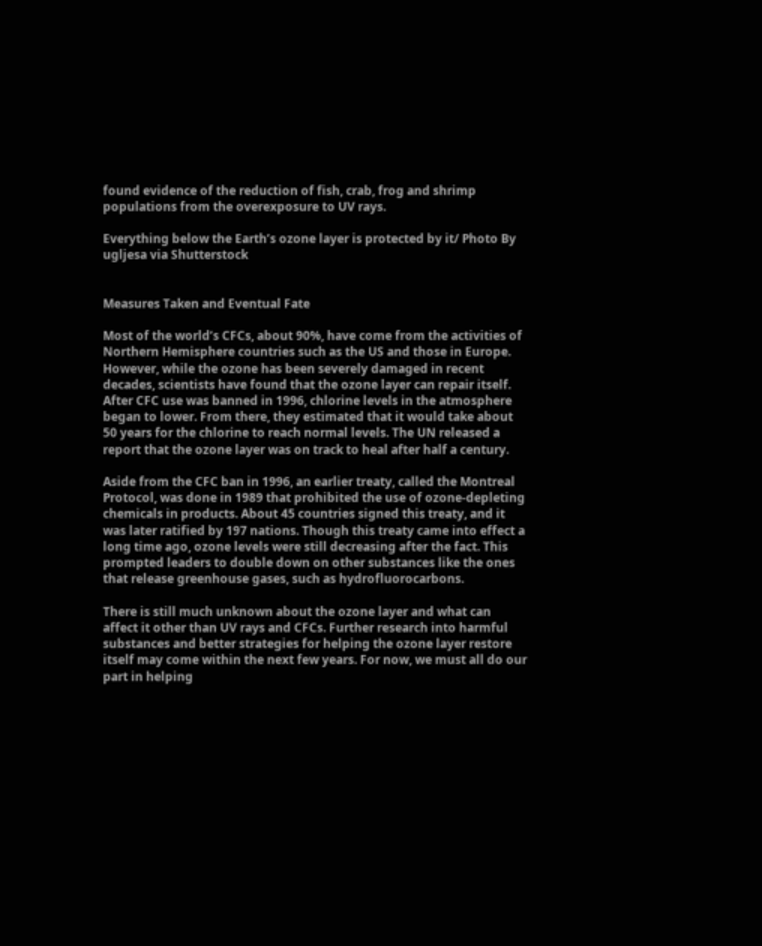found evidence of the reduction of fish, crab, frog and shrimp populations from the overexposure to UV rays.

Everything below the Earth’s ozone layer is protected by it/ Photo By ugljesa via Shutterstock


Measures Taken and Eventual Fate

Most of the world’s CFCs, about 90%, have come from the activities of Northern Hemisphere countries such as the US and those in Europe. However, while the ozone has been severely damaged in recent decades, scientists have found that the ozone layer can repair itself. After CFC use was banned in 1996, chlorine levels in the atmosphere began to lower. From there, they estimated that it would take about 50 years for the chlorine to reach normal levels. The UN released a report that the ozone layer was on track to heal after half a century.

Aside from the CFC ban in 1996, an earlier treaty, called the Montreal Protocol, was done in 1989 that prohibited the use of ozone-depleting chemicals in products. About 45 countries signed this treaty, and it was later ratified by 197 nations. Though this treaty came into effect a long time ago, ozone levels were still decreasing after the fact. This prompted leaders to double down on other substances like the ones that release greenhouse gases, such as hydrofluorocarbons.

There is still much unknown about the ozone layer and what can affect it other than UV rays and CFCs. Further research into harmful substances and better strategies for helping the ozone layer restore itself may come within the next few years. For now, we must all do our part in helping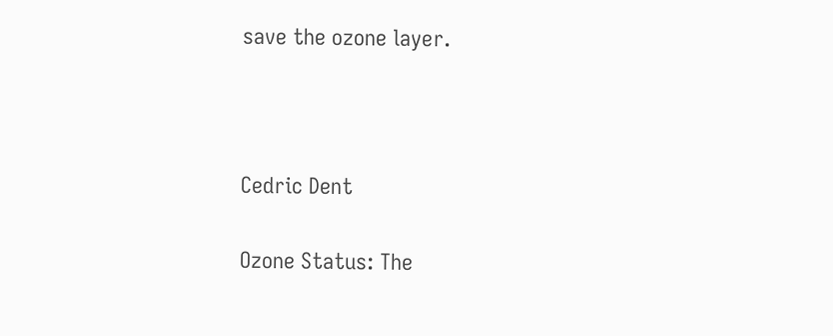save the ozone layer.



Cedric Dent

Ozone Status: The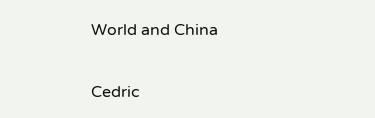World and China


Cedric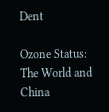Dent

Ozone Status: The World and China